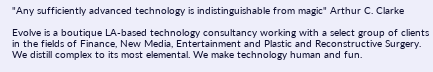"Any sufficiently advanced technology is indistinguishable from magic" Arthur C. Clarke

Evolve is a boutique LA-based technology consultancy working with a select group of clients in the fields of Finance, New Media, Entertainment and Plastic and Reconstructive Surgery. We distill complex to its most elemental. We make technology human and fun.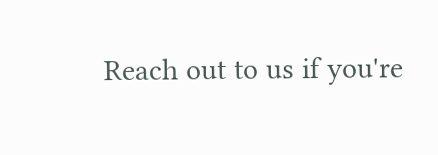Reach out to us if you're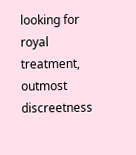looking for royal treatment, outmost discreetness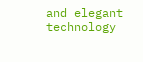and elegant technology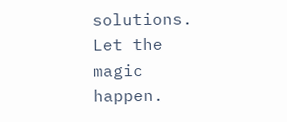solutions. Let the magic happen.